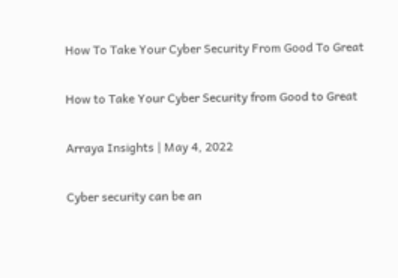How To Take Your Cyber Security From Good To Great

How to Take Your Cyber Security from Good to Great

Arraya Insights | May 4, 2022

Cyber security can be an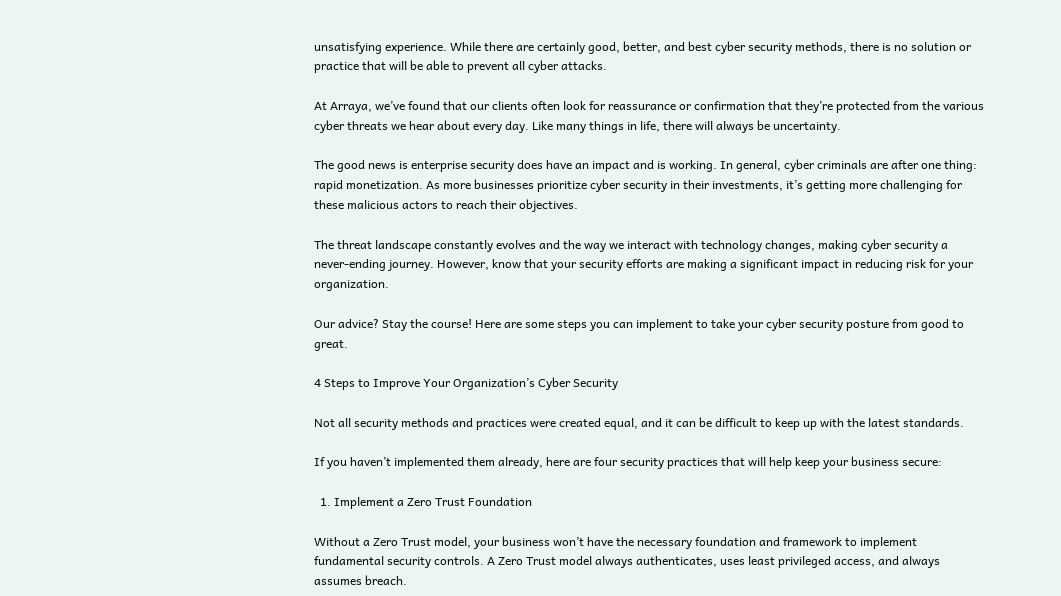unsatisfying experience. While there are certainly good, better, and best cyber security methods, there is no solution or practice that will be able to prevent all cyber attacks.

At Arraya, we’ve found that our clients often look for reassurance or confirmation that they’re protected from the various cyber threats we hear about every day. Like many things in life, there will always be uncertainty.

The good news is enterprise security does have an impact and is working. In general, cyber criminals are after one thing: rapid monetization. As more businesses prioritize cyber security in their investments, it’s getting more challenging for these malicious actors to reach their objectives.

The threat landscape constantly evolves and the way we interact with technology changes, making cyber security a never-ending journey. However, know that your security efforts are making a significant impact in reducing risk for your organization.

Our advice? Stay the course! Here are some steps you can implement to take your cyber security posture from good to great.

4 Steps to Improve Your Organization’s Cyber Security

Not all security methods and practices were created equal, and it can be difficult to keep up with the latest standards.

If you haven’t implemented them already, here are four security practices that will help keep your business secure:

  1. Implement a Zero Trust Foundation

Without a Zero Trust model, your business won’t have the necessary foundation and framework to implement fundamental security controls. A Zero Trust model always authenticates, uses least privileged access, and always assumes breach.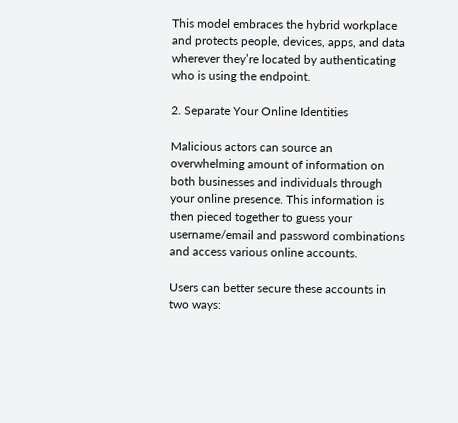This model embraces the hybrid workplace and protects people, devices, apps, and data wherever they’re located by authenticating who is using the endpoint.

2. Separate Your Online Identities

Malicious actors can source an overwhelming amount of information on both businesses and individuals through your online presence. This information is then pieced together to guess your username/email and password combinations and access various online accounts.

Users can better secure these accounts in two ways: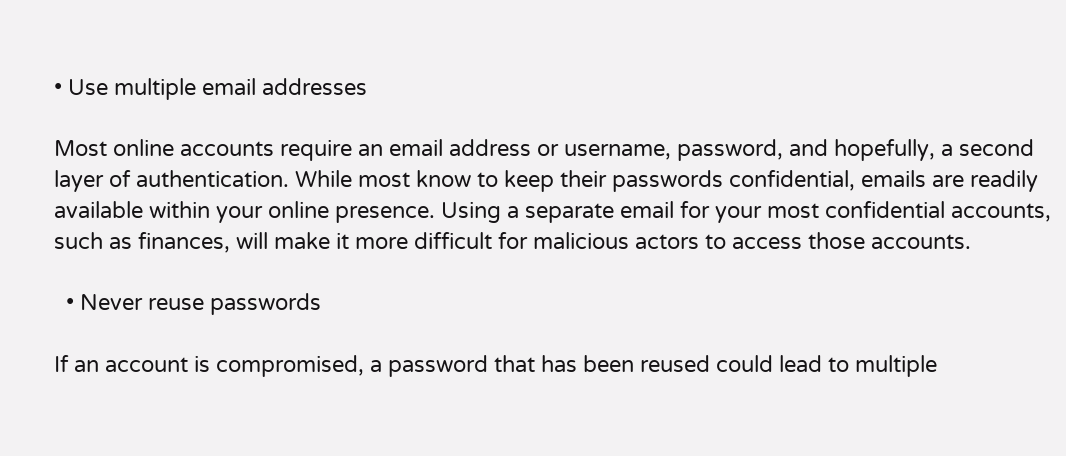• Use multiple email addresses

Most online accounts require an email address or username, password, and hopefully, a second layer of authentication. While most know to keep their passwords confidential, emails are readily available within your online presence. Using a separate email for your most confidential accounts, such as finances, will make it more difficult for malicious actors to access those accounts.

  • Never reuse passwords

If an account is compromised, a password that has been reused could lead to multiple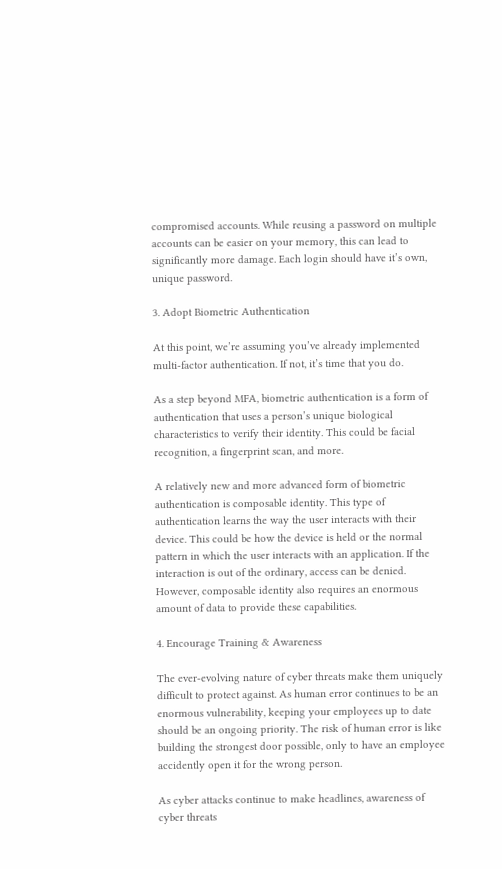compromised accounts. While reusing a password on multiple accounts can be easier on your memory, this can lead to significantly more damage. Each login should have it’s own, unique password.

3. Adopt Biometric Authentication

At this point, we’re assuming you’ve already implemented multi-factor authentication. If not, it’s time that you do.

As a step beyond MFA, biometric authentication is a form of authentication that uses a person’s unique biological characteristics to verify their identity. This could be facial recognition, a fingerprint scan, and more.

A relatively new and more advanced form of biometric authentication is composable identity. This type of authentication learns the way the user interacts with their device. This could be how the device is held or the normal pattern in which the user interacts with an application. If the interaction is out of the ordinary, access can be denied. However, composable identity also requires an enormous amount of data to provide these capabilities.

4. Encourage Training & Awareness

The ever-evolving nature of cyber threats make them uniquely difficult to protect against. As human error continues to be an enormous vulnerability, keeping your employees up to date should be an ongoing priority. The risk of human error is like building the strongest door possible, only to have an employee accidently open it for the wrong person.

As cyber attacks continue to make headlines, awareness of cyber threats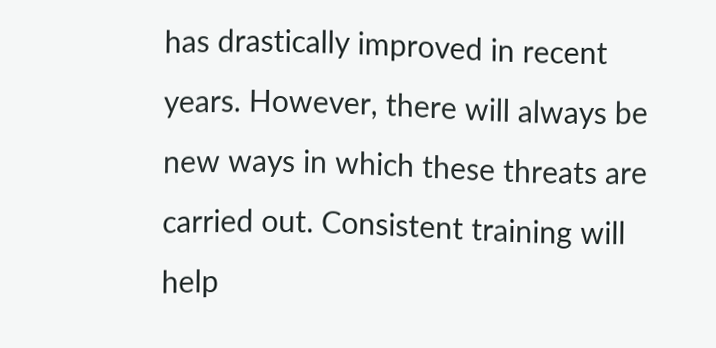has drastically improved in recent years. However, there will always be new ways in which these threats are carried out. Consistent training will help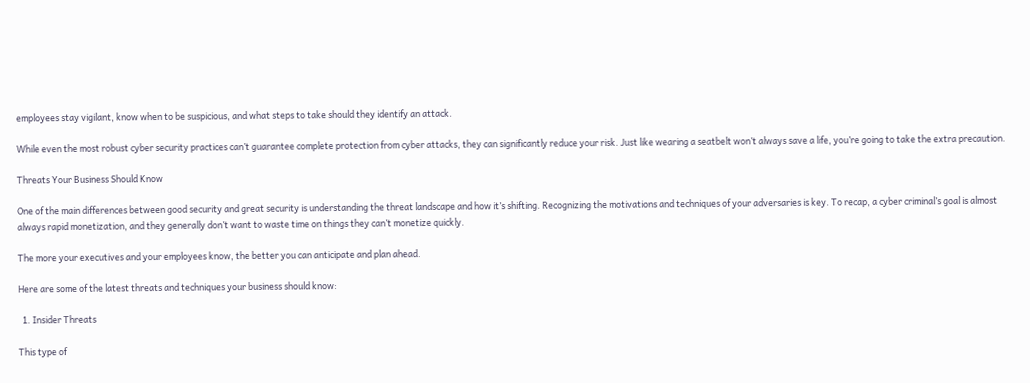employees stay vigilant, know when to be suspicious, and what steps to take should they identify an attack.

While even the most robust cyber security practices can’t guarantee complete protection from cyber attacks, they can significantly reduce your risk. Just like wearing a seatbelt won’t always save a life, you’re going to take the extra precaution.

Threats Your Business Should Know

One of the main differences between good security and great security is understanding the threat landscape and how it’s shifting. Recognizing the motivations and techniques of your adversaries is key. To recap, a cyber criminal’s goal is almost always rapid monetization, and they generally don’t want to waste time on things they can’t monetize quickly.

The more your executives and your employees know, the better you can anticipate and plan ahead.

Here are some of the latest threats and techniques your business should know:

  1. Insider Threats

This type of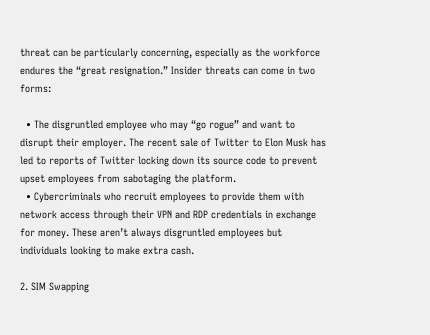threat can be particularly concerning, especially as the workforce endures the “great resignation.” Insider threats can come in two forms:

  • The disgruntled employee who may “go rogue” and want to disrupt their employer. The recent sale of Twitter to Elon Musk has led to reports of Twitter locking down its source code to prevent upset employees from sabotaging the platform.
  • Cybercriminals who recruit employees to provide them with network access through their VPN and RDP credentials in exchange for money. These aren’t always disgruntled employees but individuals looking to make extra cash.

2. SIM Swapping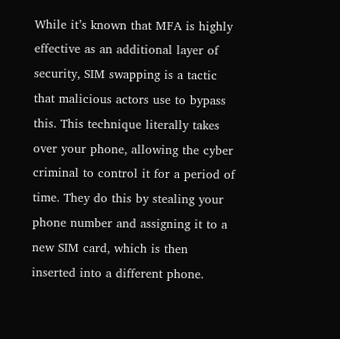While it’s known that MFA is highly effective as an additional layer of security, SIM swapping is a tactic that malicious actors use to bypass this. This technique literally takes over your phone, allowing the cyber criminal to control it for a period of time. They do this by stealing your phone number and assigning it to a new SIM card, which is then inserted into a different phone.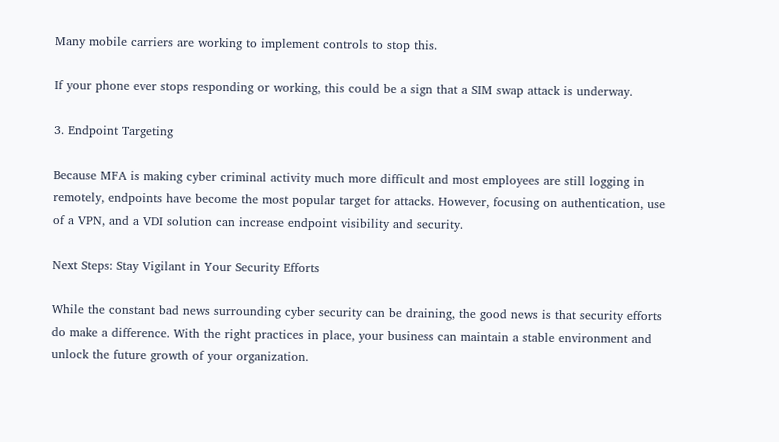Many mobile carriers are working to implement controls to stop this.

If your phone ever stops responding or working, this could be a sign that a SIM swap attack is underway.

3. Endpoint Targeting

Because MFA is making cyber criminal activity much more difficult and most employees are still logging in remotely, endpoints have become the most popular target for attacks. However, focusing on authentication, use of a VPN, and a VDI solution can increase endpoint visibility and security.

Next Steps: Stay Vigilant in Your Security Efforts

While the constant bad news surrounding cyber security can be draining, the good news is that security efforts do make a difference. With the right practices in place, your business can maintain a stable environment and unlock the future growth of your organization.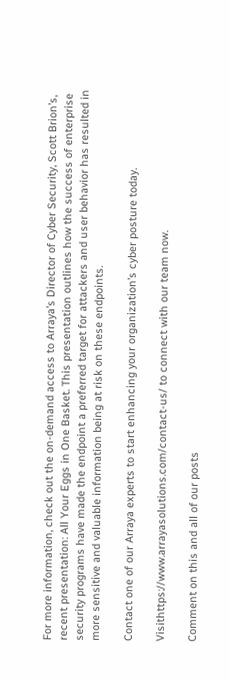For more information, check out the on-demand access to Arraya’s Director of Cyber Security, Scott Brion’s, recent presentation: All Your Eggs in One Basket. This presentation outlines how the success of enterprise security programs have made the endpoint a preferred target for attackers and user behavior has resulted in more sensitive and valuable information being at risk on these endpoints.

Contact one of our Arraya experts to start enhancing your organization’s cyber posture today.

Visithttps://www.arrayasolutions.com/contact-us/ to connect with our team now.

Comment on this and all of our posts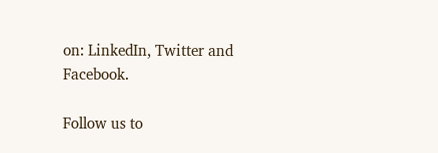on: LinkedIn, Twitter and Facebook.

Follow us to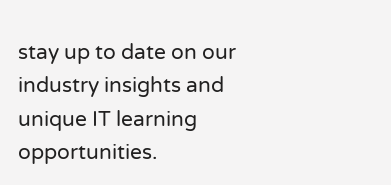stay up to date on our industry insights and unique IT learning opportunities.